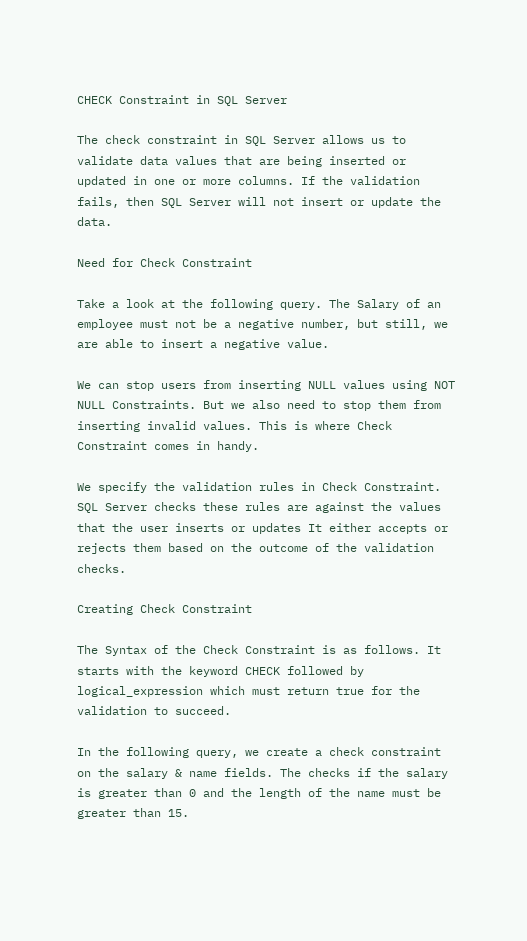CHECK Constraint in SQL Server

The check constraint in SQL Server allows us to validate data values that are being inserted or updated in one or more columns. If the validation fails, then SQL Server will not insert or update the data.

Need for Check Constraint

Take a look at the following query. The Salary of an employee must not be a negative number, but still, we are able to insert a negative value.

We can stop users from inserting NULL values using NOT NULL Constraints. But we also need to stop them from inserting invalid values. This is where Check Constraint comes in handy.

We specify the validation rules in Check Constraint. SQL Server checks these rules are against the values that the user inserts or updates It either accepts or rejects them based on the outcome of the validation checks.

Creating Check Constraint

The Syntax of the Check Constraint is as follows. It starts with the keyword CHECK followed by logical_expression which must return true for the validation to succeed.

In the following query, we create a check constraint on the salary & name fields. The checks if the salary is greater than 0 and the length of the name must be greater than 15.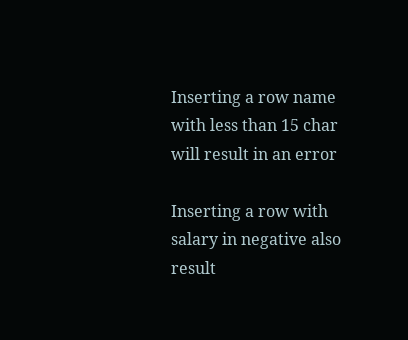Inserting a row name with less than 15 char will result in an error

Inserting a row with salary in negative also result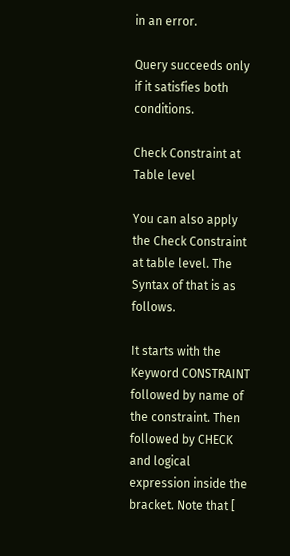in an error.

Query succeeds only if it satisfies both conditions.

Check Constraint at Table level

You can also apply the Check Constraint at table level. The Syntax of that is as follows.

It starts with the Keyword CONSTRAINT followed by name of the constraint. Then followed by CHECK and logical expression inside the bracket. Note that [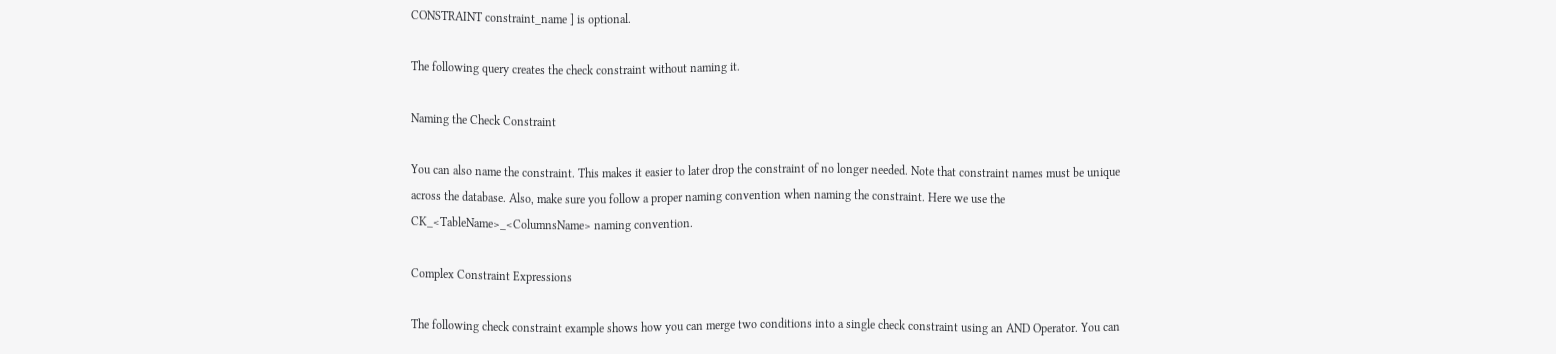CONSTRAINT constraint_name ] is optional.

The following query creates the check constraint without naming it.

Naming the Check Constraint

You can also name the constraint. This makes it easier to later drop the constraint of no longer needed. Note that constraint names must be unique across the database. Also, make sure you follow a proper naming convention when naming the constraint. Here we use the CK_<TableName>_<ColumnsName> naming convention.

Complex Constraint Expressions

The following check constraint example shows how you can merge two conditions into a single check constraint using an AND Operator. You can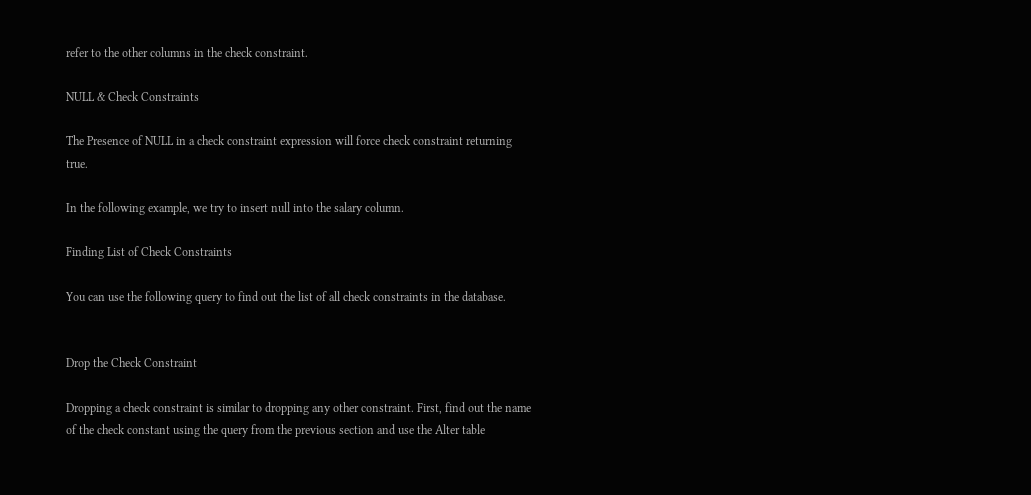refer to the other columns in the check constraint.

NULL & Check Constraints

The Presence of NULL in a check constraint expression will force check constraint returning true.

In the following example, we try to insert null into the salary column.

Finding List of Check Constraints

You can use the following query to find out the list of all check constraints in the database.


Drop the Check Constraint

Dropping a check constraint is similar to dropping any other constraint. First, find out the name of the check constant using the query from the previous section and use the Alter table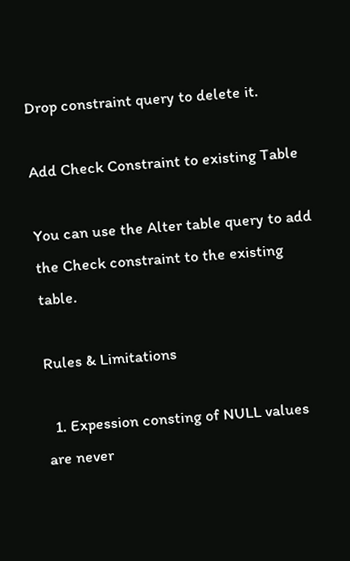Drop constraint query to delete it.

Add Check Constraint to existing Table

You can use the Alter table query to add the Check constraint to the existing table.

Rules & Limitations

  1. Expession consting of NULL values are never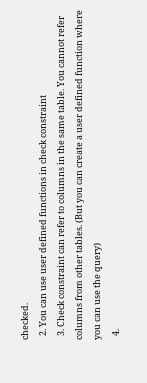checked.
  2. You can use user defined functions in check constraint
  3. Check constraint can refer to columns in the same table. You cannot refer columns from other tables. (But you can create a user defined function where you can use the query)
  4.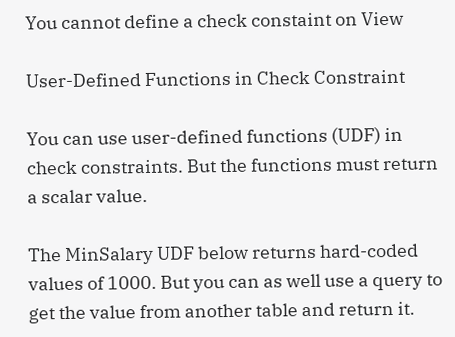You cannot define a check constaint on View

User-Defined Functions in Check Constraint

You can use user-defined functions (UDF) in check constraints. But the functions must return a scalar value.

The MinSalary UDF below returns hard-coded values of 1000. But you can as well use a query to get the value from another table and return it.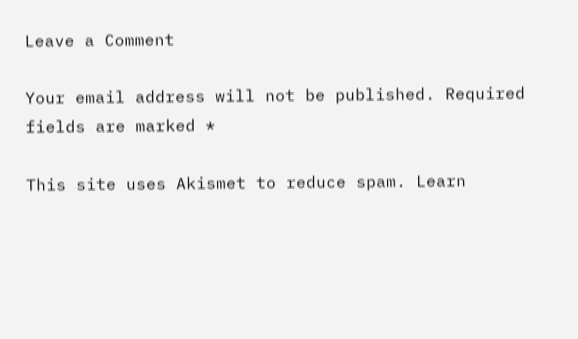Leave a Comment

Your email address will not be published. Required fields are marked *

This site uses Akismet to reduce spam. Learn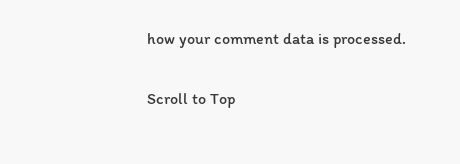how your comment data is processed.

Scroll to Top